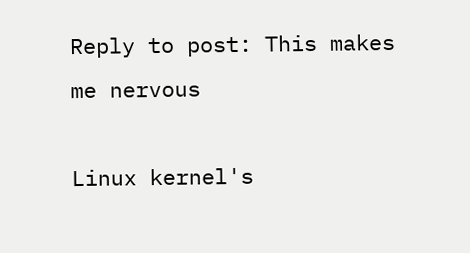Reply to post: This makes me nervous

Linux kernel's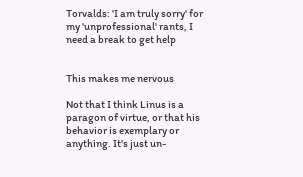Torvalds: 'I am truly sorry' for my 'unprofessional' rants, I need a break to get help


This makes me nervous

Not that I think Linus is a paragon of virtue, or that his behavior is exemplary or anything. It's just un-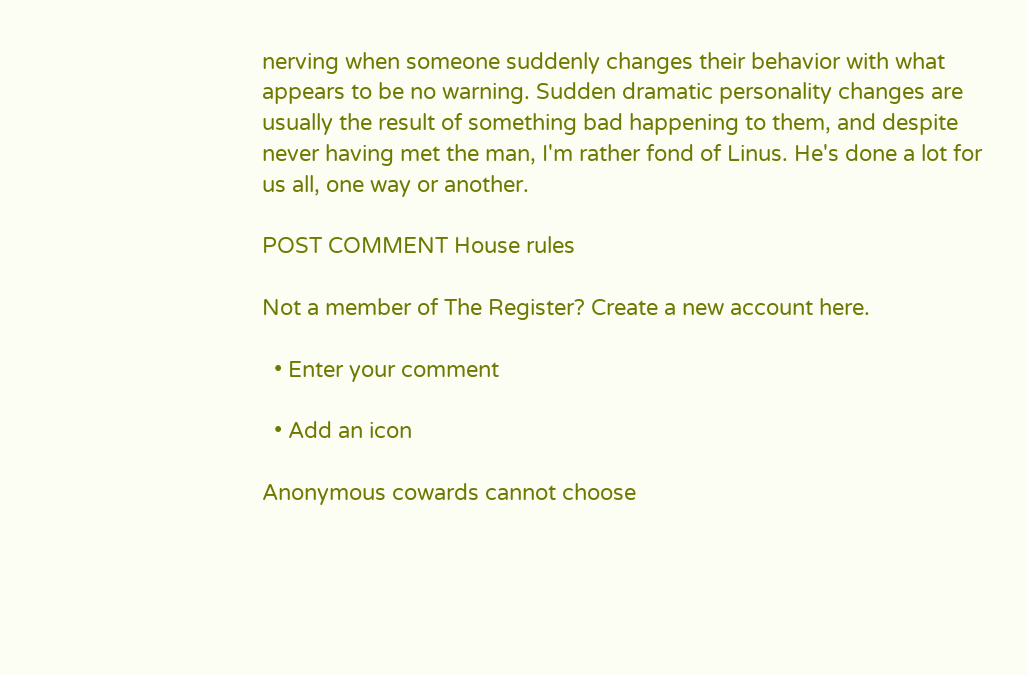nerving when someone suddenly changes their behavior with what appears to be no warning. Sudden dramatic personality changes are usually the result of something bad happening to them, and despite never having met the man, I'm rather fond of Linus. He's done a lot for us all, one way or another.

POST COMMENT House rules

Not a member of The Register? Create a new account here.

  • Enter your comment

  • Add an icon

Anonymous cowards cannot choose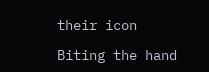their icon

Biting the hand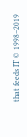that feeds IT © 1998–2019